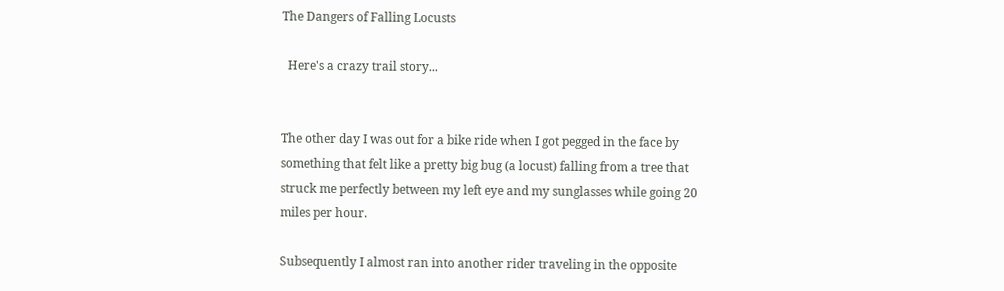The Dangers of Falling Locusts

  Here's a crazy trail story...


The other day I was out for a bike ride when I got pegged in the face by something that felt like a pretty big bug (a locust) falling from a tree that struck me perfectly between my left eye and my sunglasses while going 20 miles per hour.

Subsequently I almost ran into another rider traveling in the opposite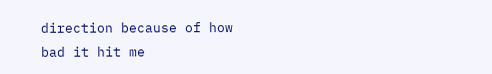direction because of how bad it hit me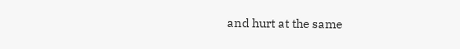and hurt at the same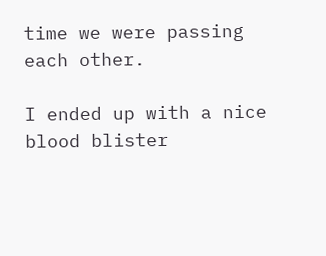time we were passing each other.

I ended up with a nice blood blister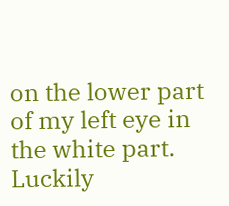on the lower part of my left eye in the white part. Luckily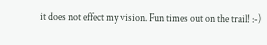it does not effect my vision. Fun times out on the trail! :-)